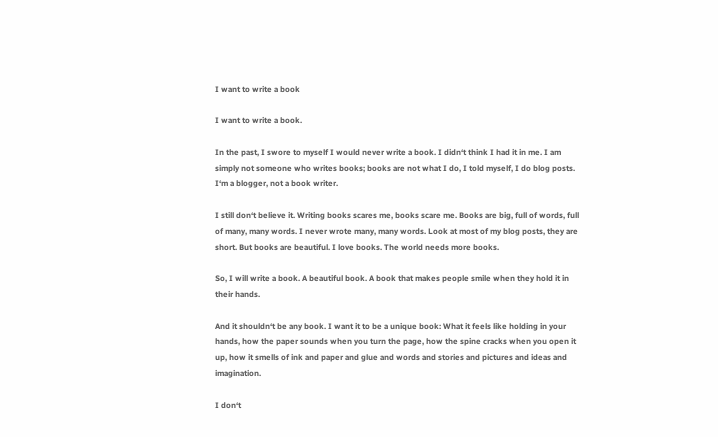I want to write a book

I want to write a book.

In the past, I swore to myself I would never write a book. I didn‘t think I had it in me. I am simply not someone who writes books; books are not what I do, I told myself, I do blog posts. I‘m a blogger, not a book writer.

I still don‘t believe it. Writing books scares me, books scare me. Books are big, full of words, full of many, many words. I never wrote many, many words. Look at most of my blog posts, they are short. But books are beautiful. I love books. The world needs more books.

So, I will write a book. A beautiful book. A book that makes people smile when they hold it in their hands.

And it shouldn‘t be any book. I want it to be a unique book: What it feels like holding in your hands, how the paper sounds when you turn the page, how the spine cracks when you open it up, how it smells of ink and paper and glue and words and stories and pictures and ideas and imagination.

I don‘t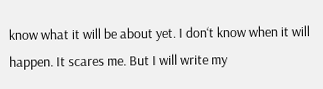know what it will be about yet. I don‘t know when it will happen. It scares me. But I will write my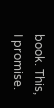book. This, I promise.